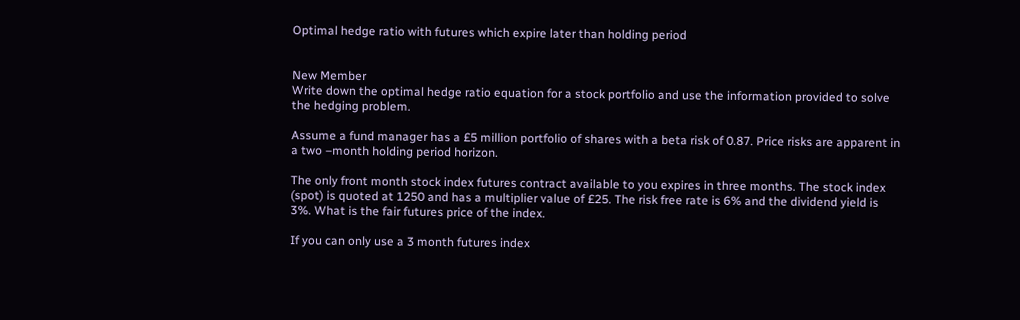Optimal hedge ratio with futures which expire later than holding period


New Member
Write down the optimal hedge ratio equation for a stock portfolio and use the information provided to solve the hedging problem.

Assume a fund manager has a £5 million portfolio of shares with a beta risk of 0.87. Price risks are apparent in a two –month holding period horizon.

The only front month stock index futures contract available to you expires in three months. The stock index (spot) is quoted at 1250 and has a multiplier value of £25. The risk free rate is 6% and the dividend yield is 3%. What is the fair futures price of the index.

If you can only use a 3 month futures index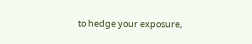to hedge your exposure,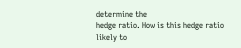determine the
hedge ratio. How is this hedge ratio likely to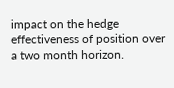impact on the hedge effectiveness of position over a two month horizon.